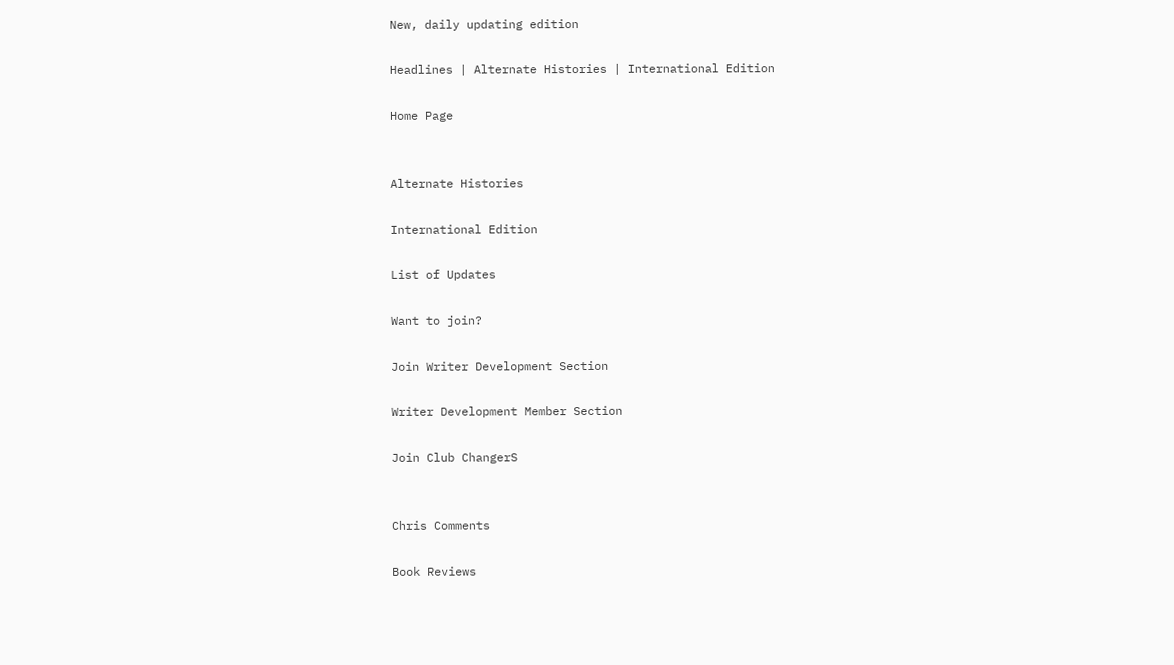New, daily updating edition

Headlines | Alternate Histories | International Edition

Home Page


Alternate Histories

International Edition

List of Updates

Want to join?

Join Writer Development Section

Writer Development Member Section

Join Club ChangerS


Chris Comments

Book Reviews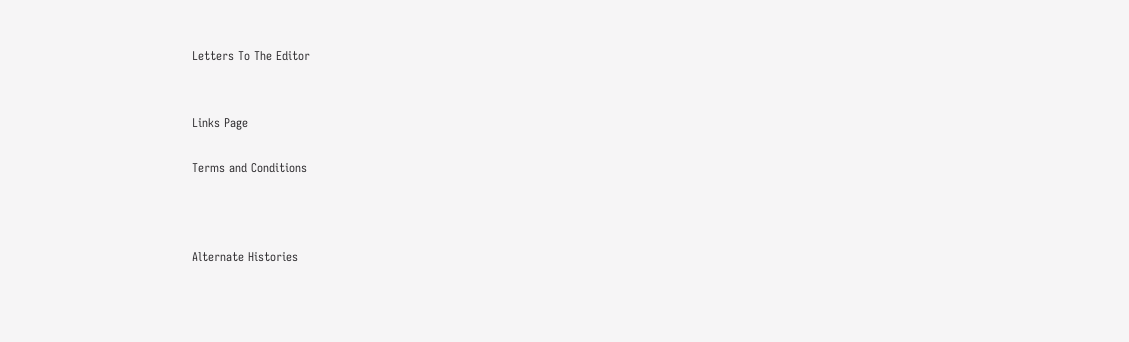Letters To The Editor


Links Page

Terms and Conditions



Alternate Histories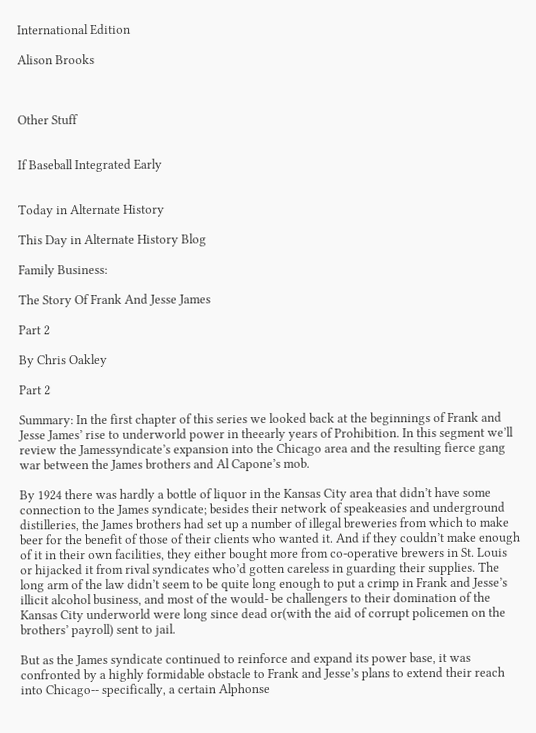International Edition

Alison Brooks



Other Stuff


If Baseball Integrated Early


Today in Alternate History

This Day in Alternate History Blog

Family Business:

The Story Of Frank And Jesse James

Part 2

By Chris Oakley

Part 2

Summary: In the first chapter of this series we looked back at the beginnings of Frank and Jesse James’ rise to underworld power in theearly years of Prohibition. In this segment we’ll review the Jamessyndicate’s expansion into the Chicago area and the resulting fierce gang war between the James brothers and Al Capone’s mob.

By 1924 there was hardly a bottle of liquor in the Kansas City area that didn’t have some connection to the James syndicate; besides their network of speakeasies and underground distilleries, the James brothers had set up a number of illegal breweries from which to make beer for the benefit of those of their clients who wanted it. And if they couldn’t make enough of it in their own facilities, they either bought more from co-operative brewers in St. Louis or hijacked it from rival syndicates who’d gotten careless in guarding their supplies. The long arm of the law didn’t seem to be quite long enough to put a crimp in Frank and Jesse’s illicit alcohol business, and most of the would- be challengers to their domination of the Kansas City underworld were long since dead or(with the aid of corrupt policemen on the brothers’ payroll) sent to jail.

But as the James syndicate continued to reinforce and expand its power base, it was confronted by a highly formidable obstacle to Frank and Jesse’s plans to extend their reach into Chicago-- specifically, a certain Alphonse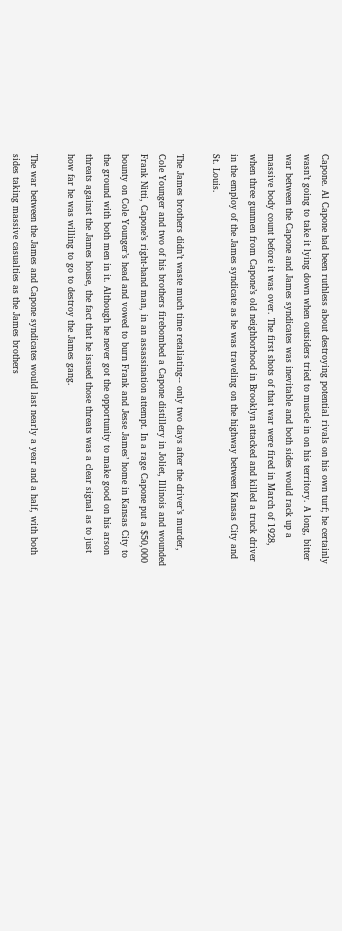Capone. Al Capone had been ruthless about destroying potential rivals on his own turf; he certainly wasn’t going to take it lying down when outsiders tried to muscle in on his territory. A long, bitter war between the Capone and James syndicates was inevitable and both sides would rack up a massive body count before it was over. The first shots of that war were fired in March of 1928, when three gunmen from Capone’s old neighborhood in Brooklyn attacked and killed a truck driver in the employ of the James syndicate as he was traveling on the highway between Kansas City and St. Louis.

The James brothers didn’t waste much time retaliating-- only two days after the driver’s murder, Cole Younger and two of his brothers firebombed a Capone distillery in Joliet, Illinois and wounded Frank Nitti, Capone’s right-hand man, in an assassination attempt. In a rage Capone put a $50,000 bounty on Cole Younger’s head and vowed to burn Frank and Jesse James’ home in Kansas City to the ground with both men in it. Although he never got the opportunity to make good on his arson threats against the James house, the fact that he issued those threats was a clear signal as to just how far he was willing to go to destroy the James gang.

The war between the James and Capone syndicates would last nearly a year and a half, with both sides taking massive casualties as the James brothers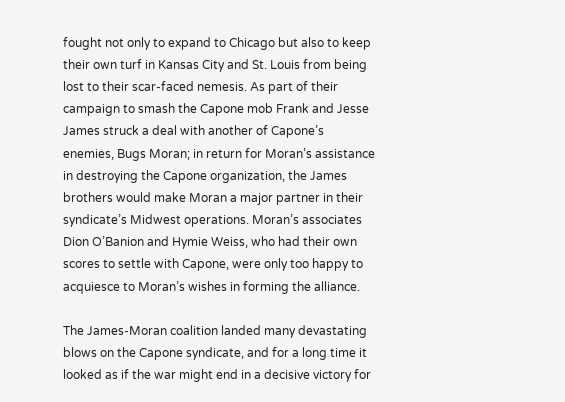fought not only to expand to Chicago but also to keep their own turf in Kansas City and St. Louis from being lost to their scar-faced nemesis. As part of their campaign to smash the Capone mob Frank and Jesse James struck a deal with another of Capone’s enemies, Bugs Moran; in return for Moran’s assistance in destroying the Capone organization, the James brothers would make Moran a major partner in their syndicate’s Midwest operations. Moran’s associates Dion O’Banion and Hymie Weiss, who had their own scores to settle with Capone, were only too happy to acquiesce to Moran’s wishes in forming the alliance.

The James-Moran coalition landed many devastating blows on the Capone syndicate, and for a long time it looked as if the war might end in a decisive victory for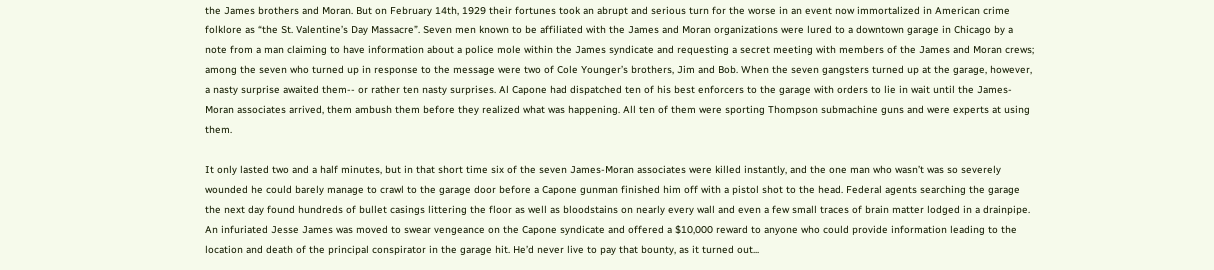the James brothers and Moran. But on February 14th, 1929 their fortunes took an abrupt and serious turn for the worse in an event now immortalized in American crime folklore as “the St. Valentine’s Day Massacre”. Seven men known to be affiliated with the James and Moran organizations were lured to a downtown garage in Chicago by a note from a man claiming to have information about a police mole within the James syndicate and requesting a secret meeting with members of the James and Moran crews; among the seven who turned up in response to the message were two of Cole Younger’s brothers, Jim and Bob. When the seven gangsters turned up at the garage, however, a nasty surprise awaited them-- or rather ten nasty surprises. Al Capone had dispatched ten of his best enforcers to the garage with orders to lie in wait until the James-Moran associates arrived, them ambush them before they realized what was happening. All ten of them were sporting Thompson submachine guns and were experts at using them.

It only lasted two and a half minutes, but in that short time six of the seven James-Moran associates were killed instantly, and the one man who wasn’t was so severely wounded he could barely manage to crawl to the garage door before a Capone gunman finished him off with a pistol shot to the head. Federal agents searching the garage the next day found hundreds of bullet casings littering the floor as well as bloodstains on nearly every wall and even a few small traces of brain matter lodged in a drainpipe. An infuriated Jesse James was moved to swear vengeance on the Capone syndicate and offered a $10,000 reward to anyone who could provide information leading to the location and death of the principal conspirator in the garage hit. He’d never live to pay that bounty, as it turned out...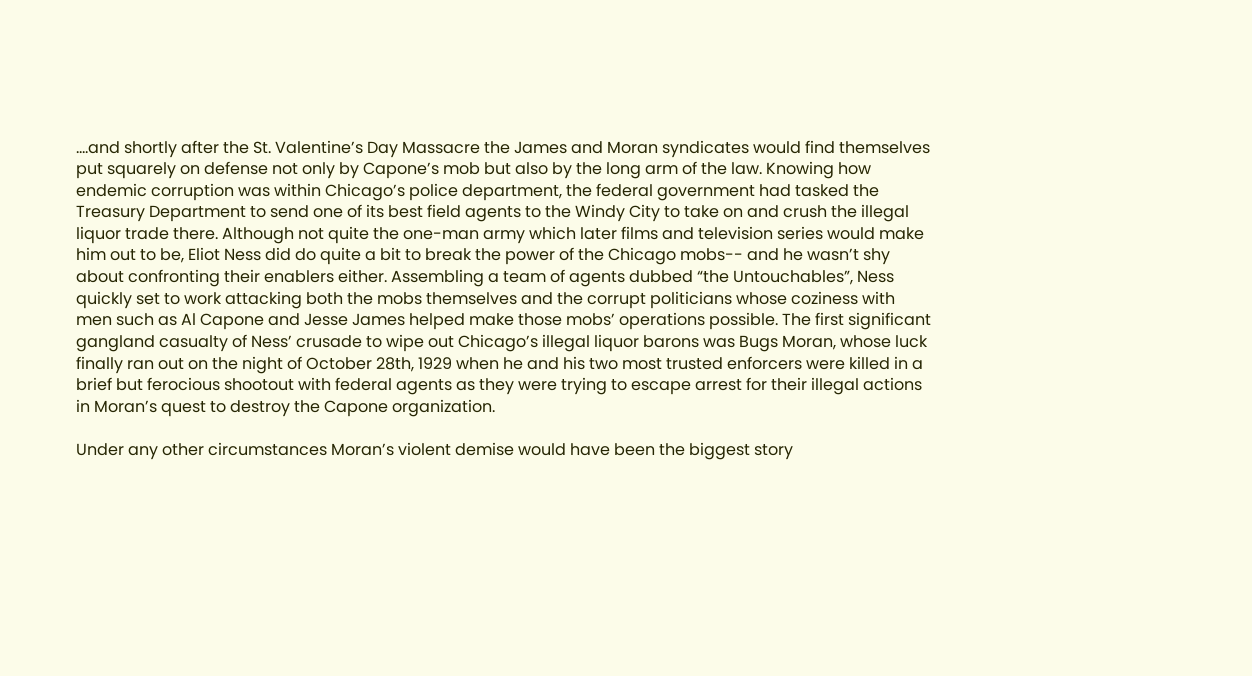....and shortly after the St. Valentine’s Day Massacre the James and Moran syndicates would find themselves put squarely on defense not only by Capone’s mob but also by the long arm of the law. Knowing how endemic corruption was within Chicago’s police department, the federal government had tasked the Treasury Department to send one of its best field agents to the Windy City to take on and crush the illegal liquor trade there. Although not quite the one-man army which later films and television series would make him out to be, Eliot Ness did do quite a bit to break the power of the Chicago mobs-- and he wasn’t shy about confronting their enablers either. Assembling a team of agents dubbed “the Untouchables”, Ness quickly set to work attacking both the mobs themselves and the corrupt politicians whose coziness with men such as Al Capone and Jesse James helped make those mobs’ operations possible. The first significant gangland casualty of Ness’ crusade to wipe out Chicago’s illegal liquor barons was Bugs Moran, whose luck finally ran out on the night of October 28th, 1929 when he and his two most trusted enforcers were killed in a brief but ferocious shootout with federal agents as they were trying to escape arrest for their illegal actions in Moran’s quest to destroy the Capone organization.

Under any other circumstances Moran’s violent demise would have been the biggest story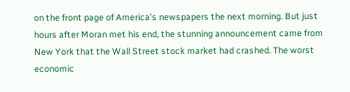on the front page of America’s newspapers the next morning. But just hours after Moran met his end, the stunning announcement came from New York that the Wall Street stock market had crashed. The worst economic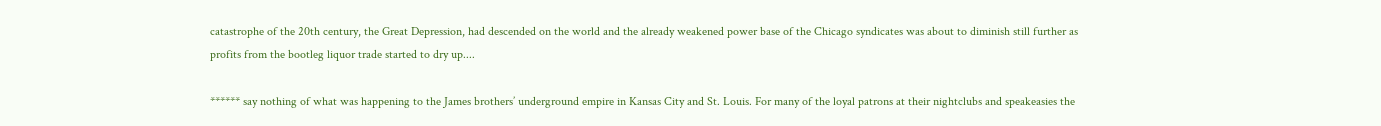catastrophe of the 20th century, the Great Depression, had descended on the world and the already weakened power base of the Chicago syndicates was about to diminish still further as profits from the bootleg liquor trade started to dry up....

****** say nothing of what was happening to the James brothers’ underground empire in Kansas City and St. Louis. For many of the loyal patrons at their nightclubs and speakeasies the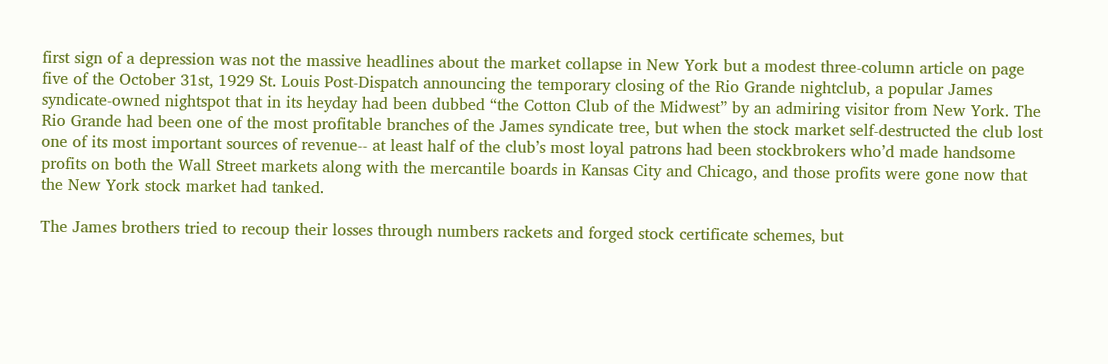first sign of a depression was not the massive headlines about the market collapse in New York but a modest three-column article on page five of the October 31st, 1929 St. Louis Post-Dispatch announcing the temporary closing of the Rio Grande nightclub, a popular James syndicate-owned nightspot that in its heyday had been dubbed “the Cotton Club of the Midwest” by an admiring visitor from New York. The Rio Grande had been one of the most profitable branches of the James syndicate tree, but when the stock market self-destructed the club lost one of its most important sources of revenue-- at least half of the club’s most loyal patrons had been stockbrokers who’d made handsome profits on both the Wall Street markets along with the mercantile boards in Kansas City and Chicago, and those profits were gone now that the New York stock market had tanked.

The James brothers tried to recoup their losses through numbers rackets and forged stock certificate schemes, but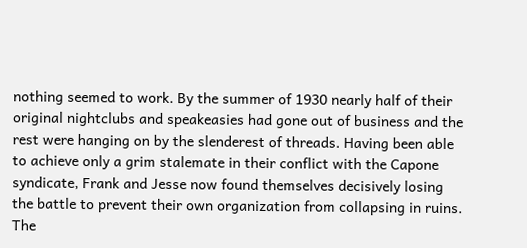nothing seemed to work. By the summer of 1930 nearly half of their original nightclubs and speakeasies had gone out of business and the rest were hanging on by the slenderest of threads. Having been able to achieve only a grim stalemate in their conflict with the Capone syndicate, Frank and Jesse now found themselves decisively losing the battle to prevent their own organization from collapsing in ruins. The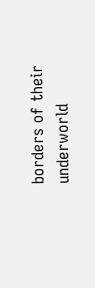borders of their underworld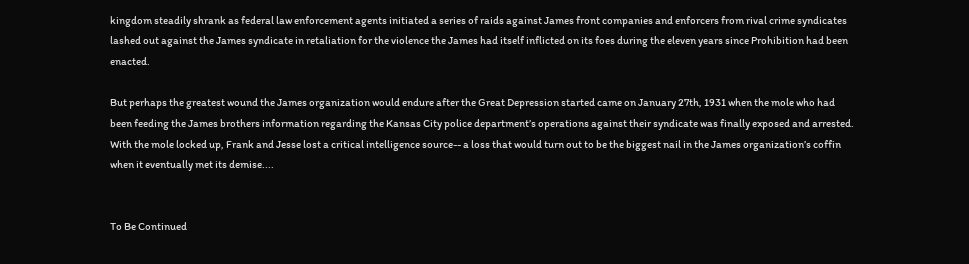kingdom steadily shrank as federal law enforcement agents initiated a series of raids against James front companies and enforcers from rival crime syndicates lashed out against the James syndicate in retaliation for the violence the James had itself inflicted on its foes during the eleven years since Prohibition had been enacted.

But perhaps the greatest wound the James organization would endure after the Great Depression started came on January 27th, 1931 when the mole who had been feeding the James brothers information regarding the Kansas City police department’s operations against their syndicate was finally exposed and arrested. With the mole locked up, Frank and Jesse lost a critical intelligence source-- a loss that would turn out to be the biggest nail in the James organization’s coffin when it eventually met its demise....


To Be Continued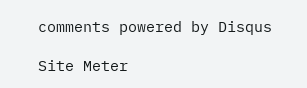comments powered by Disqus

Site Meter